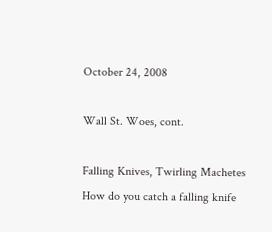October 24, 2008

Wall St. Woes, cont.

Falling Knives, Twirling Machetes How do you catch a falling knife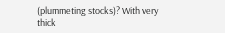(plummeting stocks)? With very thick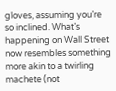gloves, assuming you’re so inclined. What’s happening on Wall Street now resembles something more akin to a twirling machete (not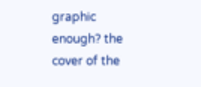graphic enough? the cover of the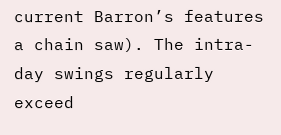current Barron’s features a chain saw). The intra-day swings regularly exceed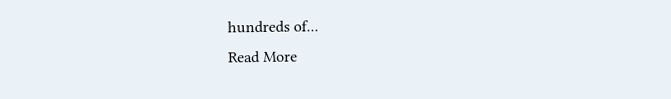hundreds of...
Read More